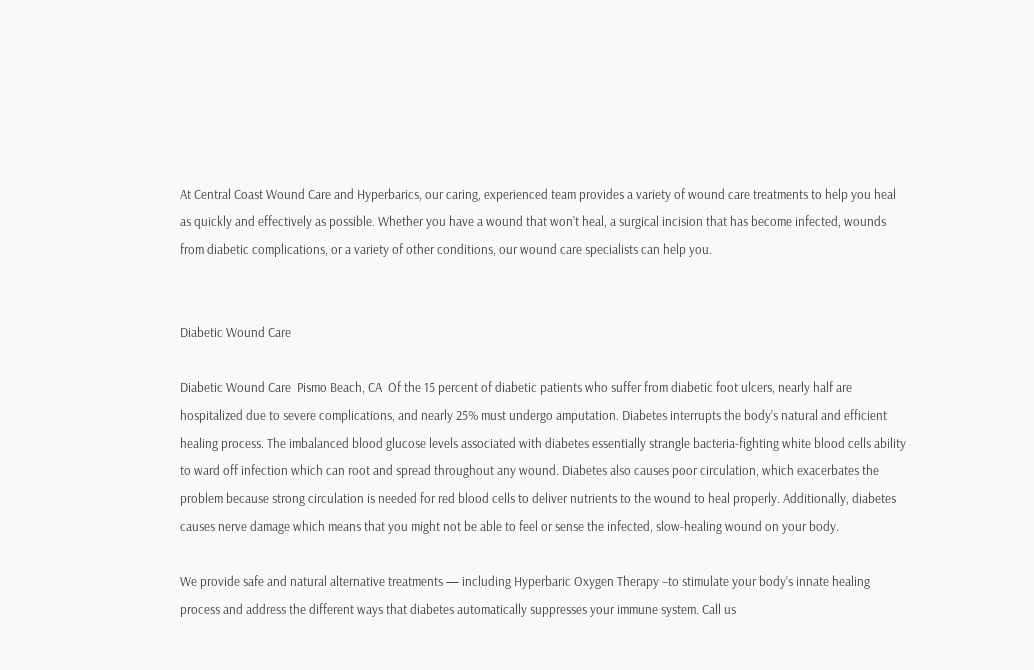At Central Coast Wound Care and Hyperbarics, our caring, experienced team provides a variety of wound care treatments to help you heal as quickly and effectively as possible. Whether you have a wound that won’t heal, a surgical incision that has become infected, wounds from diabetic complications, or a variety of other conditions, our wound care specialists can help you.


Diabetic Wound Care

Diabetic Wound Care  Pismo Beach, CA  Of the 15 percent of diabetic patients who suffer from diabetic foot ulcers, nearly half are hospitalized due to severe complications, and nearly 25% must undergo amputation. Diabetes interrupts the body’s natural and efficient healing process. The imbalanced blood glucose levels associated with diabetes essentially strangle bacteria-fighting white blood cells ability to ward off infection which can root and spread throughout any wound. Diabetes also causes poor circulation, which exacerbates the problem because strong circulation is needed for red blood cells to deliver nutrients to the wound to heal properly. Additionally, diabetes causes nerve damage which means that you might not be able to feel or sense the infected, slow-healing wound on your body.

We provide safe and natural alternative treatments — including Hyperbaric Oxygen Therapy –to stimulate your body’s innate healing process and address the different ways that diabetes automatically suppresses your immune system. Call us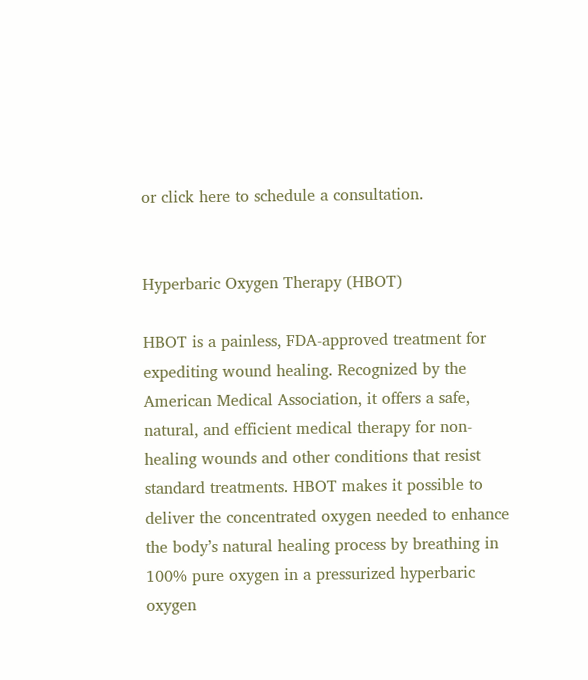or click here to schedule a consultation.


Hyperbaric Oxygen Therapy (HBOT)

HBOT is a painless, FDA-approved treatment for expediting wound healing. Recognized by the American Medical Association, it offers a safe, natural, and efficient medical therapy for non-healing wounds and other conditions that resist standard treatments. HBOT makes it possible to deliver the concentrated oxygen needed to enhance the body’s natural healing process by breathing in 100% pure oxygen in a pressurized hyperbaric oxygen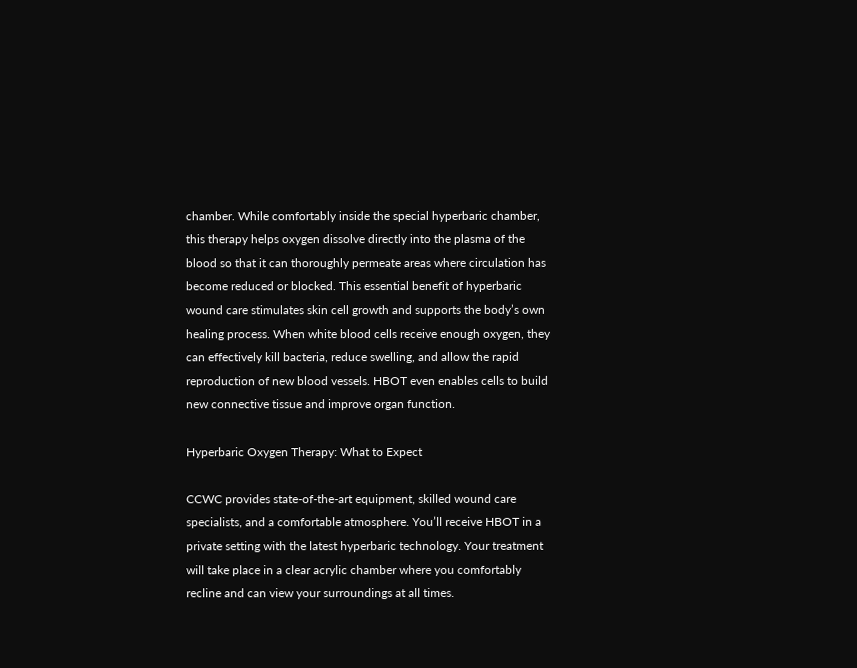chamber. While comfortably inside the special hyperbaric chamber, this therapy helps oxygen dissolve directly into the plasma of the blood so that it can thoroughly permeate areas where circulation has become reduced or blocked. This essential benefit of hyperbaric wound care stimulates skin cell growth and supports the body’s own healing process. When white blood cells receive enough oxygen, they can effectively kill bacteria, reduce swelling, and allow the rapid reproduction of new blood vessels. HBOT even enables cells to build new connective tissue and improve organ function.

Hyperbaric Oxygen Therapy: What to Expect

CCWC provides state-of-the-art equipment, skilled wound care specialists, and a comfortable atmosphere. You’ll receive HBOT in a private setting with the latest hyperbaric technology. Your treatment will take place in a clear acrylic chamber where you comfortably recline and can view your surroundings at all times.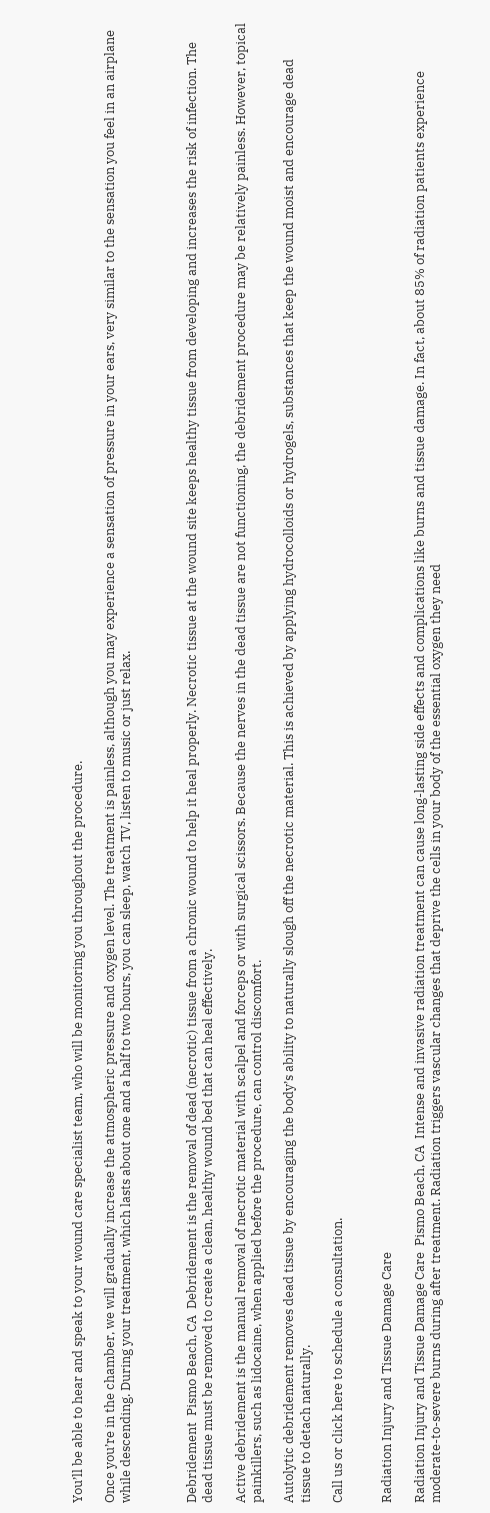You’ll be able to hear and speak to your wound care specialist team, who will be monitoring you throughout the procedure.

Once you’re in the chamber, we will gradually increase the atmospheric pressure and oxygen level. The treatment is painless, although you may experience a sensation of pressure in your ears, very similar to the sensation you feel in an airplane while descending. During your treatment, which lasts about one and a half to two hours, you can sleep, watch TV, listen to music or just relax.



Debridement  Pismo Beach, CA  Debridement is the removal of dead (necrotic) tissue from a chronic wound to help it heal properly. Necrotic tissue at the wound site keeps healthy tissue from developing and increases the risk of infection. The dead tissue must be removed to create a clean, healthy wound bed that can heal effectively.

Active debridement is the manual removal of necrotic material with scalpel and forceps or with surgical scissors. Because the nerves in the dead tissue are not functioning, the debridement procedure may be relatively painless. However, topical painkillers, such as lidocaine, when applied before the procedure, can control discomfort.

Autolytic debridement removes dead tissue by encouraging the body’s ability to naturally slough off the necrotic material. This is achieved by applying hydrocolloids or hydrogels, substances that keep the wound moist and encourage dead tissue to detach naturally.

Call us or click here to schedule a consultation.


Radiation Injury and Tissue Damage Care

Radiation Injury and Tissue Damage Care  Pismo Beach, CA  Intense and invasive radiation treatment can cause long-lasting side effects and complications like burns and tissue damage. In fact, about 85% of radiation patients experience moderate-to-severe burns during after treatment. Radiation triggers vascular changes that deprive the cells in your body of the essential oxygen they need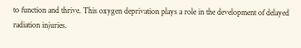to function and thrive. This oxygen deprivation plays a role in the development of delayed radiation injuries.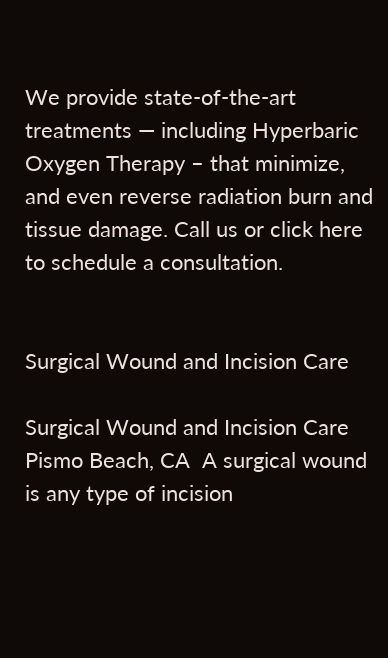We provide state-of-the-art treatments — including Hyperbaric Oxygen Therapy – that minimize, and even reverse radiation burn and tissue damage. Call us or click here to schedule a consultation.


Surgical Wound and Incision Care

Surgical Wound and Incision Care  Pismo Beach, CA  A surgical wound is any type of incision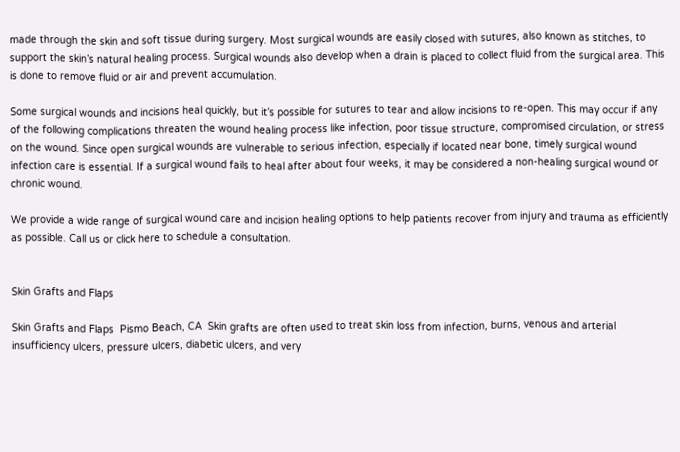made through the skin and soft tissue during surgery. Most surgical wounds are easily closed with sutures, also known as stitches, to support the skin’s natural healing process. Surgical wounds also develop when a drain is placed to collect fluid from the surgical area. This is done to remove fluid or air and prevent accumulation.

Some surgical wounds and incisions heal quickly, but it’s possible for sutures to tear and allow incisions to re-open. This may occur if any of the following complications threaten the wound healing process like infection, poor tissue structure, compromised circulation, or stress on the wound. Since open surgical wounds are vulnerable to serious infection, especially if located near bone, timely surgical wound infection care is essential. If a surgical wound fails to heal after about four weeks, it may be considered a non-healing surgical wound or chronic wound.

We provide a wide range of surgical wound care and incision healing options to help patients recover from injury and trauma as efficiently as possible. Call us or click here to schedule a consultation.


Skin Grafts and Flaps

Skin Grafts and Flaps  Pismo Beach, CA  Skin grafts are often used to treat skin loss from infection, burns, venous and arterial insufficiency ulcers, pressure ulcers, diabetic ulcers, and very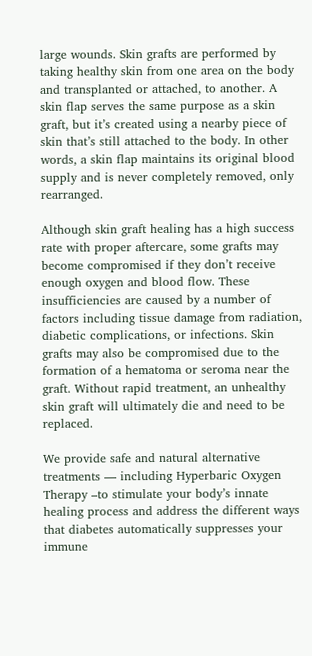large wounds. Skin grafts are performed by taking healthy skin from one area on the body and transplanted or attached, to another. A skin flap serves the same purpose as a skin graft, but it’s created using a nearby piece of skin that’s still attached to the body. In other words, a skin flap maintains its original blood supply and is never completely removed, only rearranged.

Although skin graft healing has a high success rate with proper aftercare, some grafts may become compromised if they don’t receive enough oxygen and blood flow. These insufficiencies are caused by a number of factors including tissue damage from radiation, diabetic complications, or infections. Skin grafts may also be compromised due to the formation of a hematoma or seroma near the graft. Without rapid treatment, an unhealthy skin graft will ultimately die and need to be replaced.

We provide safe and natural alternative treatments — including Hyperbaric Oxygen Therapy –to stimulate your body’s innate healing process and address the different ways that diabetes automatically suppresses your immune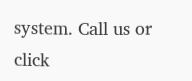system. Call us or click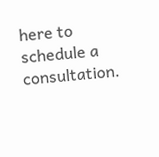here to schedule a consultation.